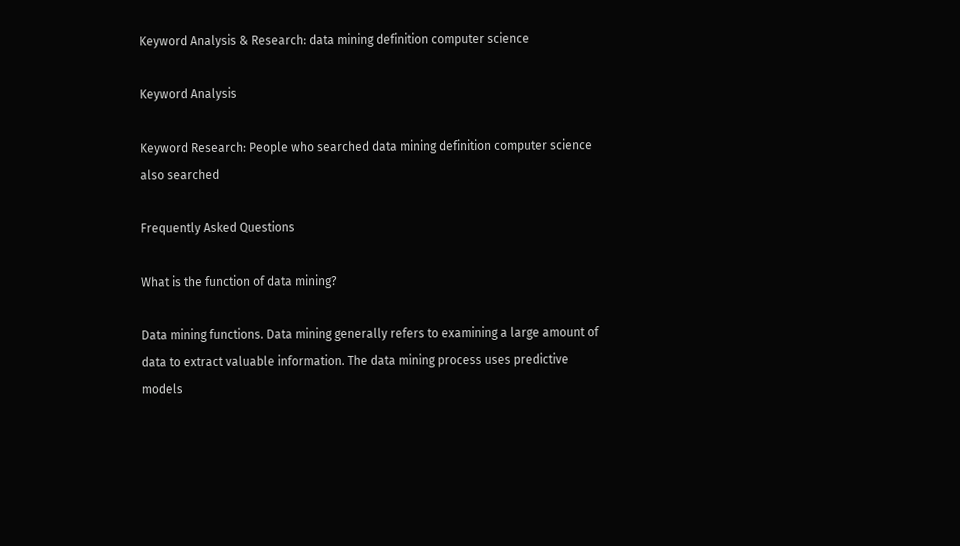Keyword Analysis & Research: data mining definition computer science

Keyword Analysis

Keyword Research: People who searched data mining definition computer science also searched

Frequently Asked Questions

What is the function of data mining?

Data mining functions. Data mining generally refers to examining a large amount of data to extract valuable information. The data mining process uses predictive models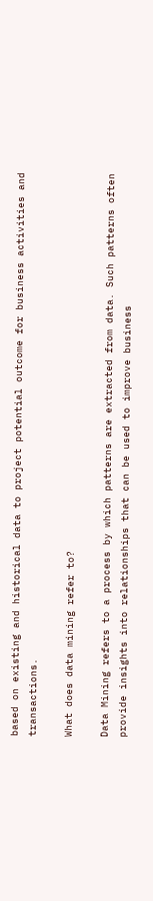based on existing and historical data to project potential outcome for business activities and transactions.

What does data mining refer to?

Data Mining refers to a process by which patterns are extracted from data. Such patterns often provide insights into relationships that can be used to improve business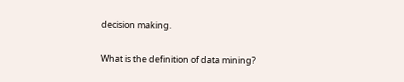decision making.

What is the definition of data mining?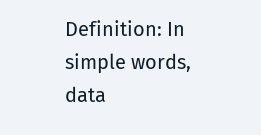Definition: In simple words, data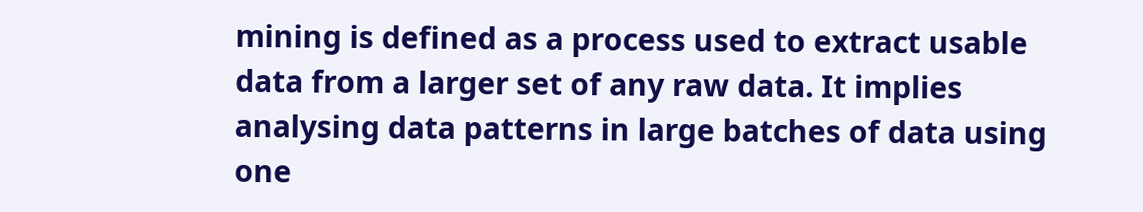mining is defined as a process used to extract usable data from a larger set of any raw data. It implies analysing data patterns in large batches of data using one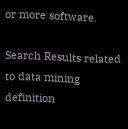or more software.

Search Results related to data mining definition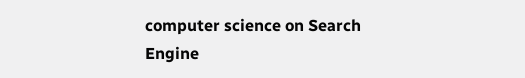computer science on Search Engine